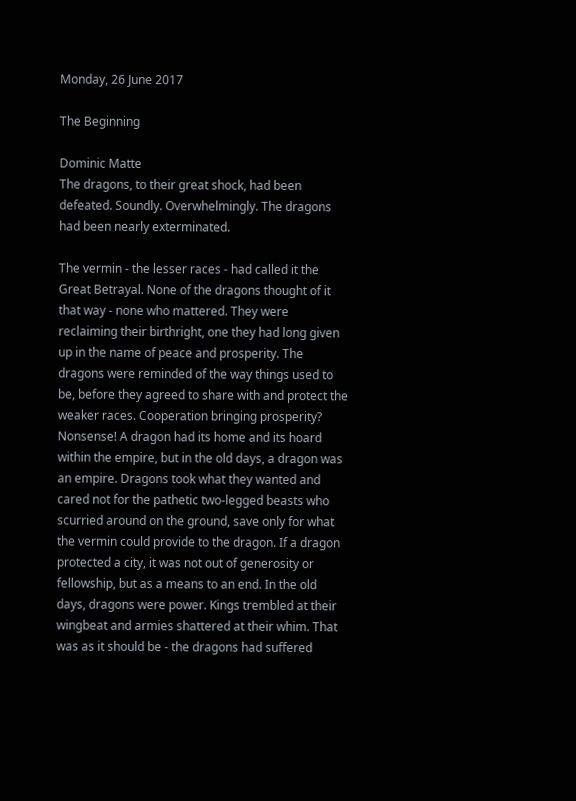Monday, 26 June 2017

The Beginning

Dominic Matte
The dragons, to their great shock, had been defeated. Soundly. Overwhelmingly. The dragons had been nearly exterminated.

The vermin - the lesser races - had called it the Great Betrayal. None of the dragons thought of it that way - none who mattered. They were reclaiming their birthright, one they had long given up in the name of peace and prosperity. The dragons were reminded of the way things used to be, before they agreed to share with and protect the weaker races. Cooperation bringing prosperity? Nonsense! A dragon had its home and its hoard within the empire, but in the old days, a dragon was an empire. Dragons took what they wanted and cared not for the pathetic two-legged beasts who scurried around on the ground, save only for what the vermin could provide to the dragon. If a dragon protected a city, it was not out of generosity or fellowship, but as a means to an end. In the old days, dragons were power. Kings trembled at their wingbeat and armies shattered at their whim. That was as it should be - the dragons had suffered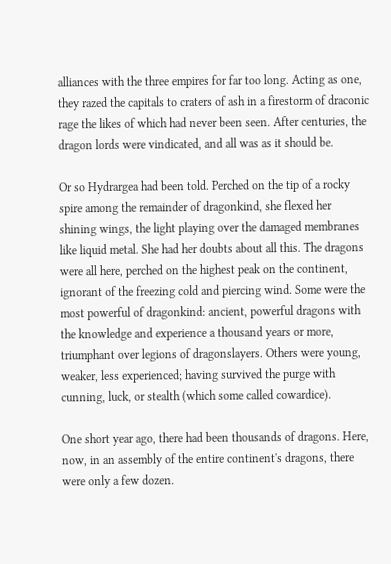alliances with the three empires for far too long. Acting as one, they razed the capitals to craters of ash in a firestorm of draconic rage the likes of which had never been seen. After centuries, the dragon lords were vindicated, and all was as it should be.

Or so Hydrargea had been told. Perched on the tip of a rocky spire among the remainder of dragonkind, she flexed her shining wings, the light playing over the damaged membranes like liquid metal. She had her doubts about all this. The dragons were all here, perched on the highest peak on the continent, ignorant of the freezing cold and piercing wind. Some were the most powerful of dragonkind: ancient, powerful dragons with the knowledge and experience a thousand years or more, triumphant over legions of dragonslayers. Others were young, weaker, less experienced; having survived the purge with cunning, luck, or stealth (which some called cowardice).

One short year ago, there had been thousands of dragons. Here, now, in an assembly of the entire continent's dragons, there were only a few dozen.